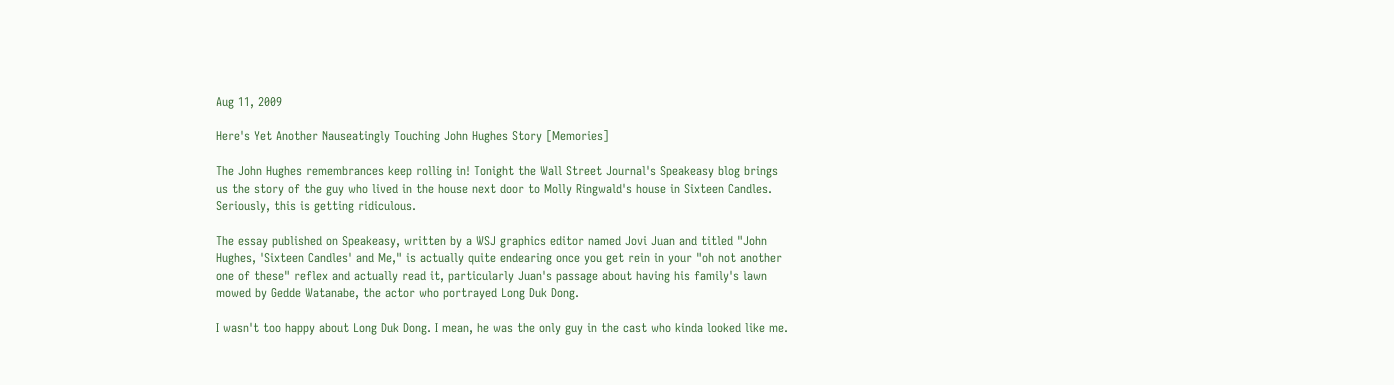Aug 11, 2009

Here's Yet Another Nauseatingly Touching John Hughes Story [Memories]

The John Hughes remembrances keep rolling in! Tonight the Wall Street Journal's Speakeasy blog brings us the story of the guy who lived in the house next door to Molly Ringwald's house in Sixteen Candles. Seriously, this is getting ridiculous.

The essay published on Speakeasy, written by a WSJ graphics editor named Jovi Juan and titled "John Hughes, 'Sixteen Candles' and Me," is actually quite endearing once you get rein in your "oh not another one of these" reflex and actually read it, particularly Juan's passage about having his family's lawn mowed by Gedde Watanabe, the actor who portrayed Long Duk Dong.

I wasn't too happy about Long Duk Dong. I mean, he was the only guy in the cast who kinda looked like me.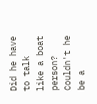Did he have to talk like a boat person? Couldn't he be a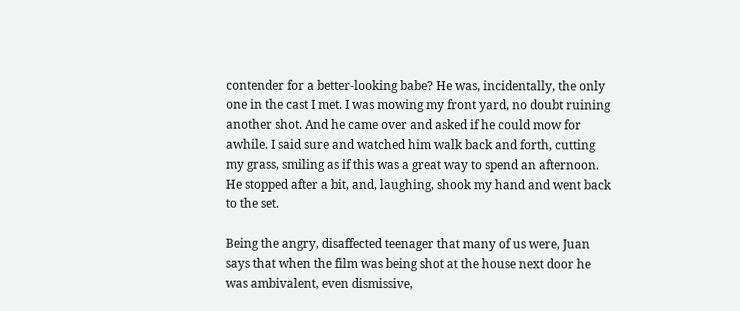contender for a better-looking babe? He was, incidentally, the only one in the cast I met. I was mowing my front yard, no doubt ruining another shot. And he came over and asked if he could mow for awhile. I said sure and watched him walk back and forth, cutting my grass, smiling as if this was a great way to spend an afternoon. He stopped after a bit, and, laughing, shook my hand and went back to the set.

Being the angry, disaffected teenager that many of us were, Juan says that when the film was being shot at the house next door he was ambivalent, even dismissive,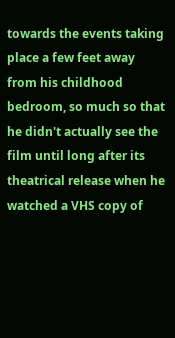towards the events taking place a few feet away from his childhood bedroom, so much so that he didn't actually see the film until long after its theatrical release when he watched a VHS copy of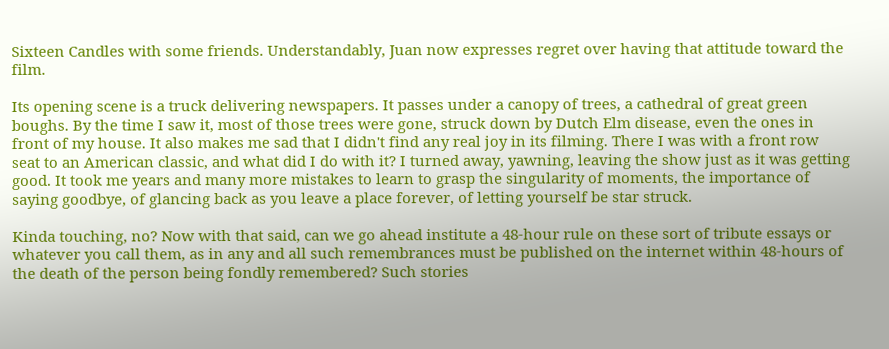Sixteen Candles with some friends. Understandably, Juan now expresses regret over having that attitude toward the film.

Its opening scene is a truck delivering newspapers. It passes under a canopy of trees, a cathedral of great green boughs. By the time I saw it, most of those trees were gone, struck down by Dutch Elm disease, even the ones in front of my house. It also makes me sad that I didn't find any real joy in its filming. There I was with a front row seat to an American classic, and what did I do with it? I turned away, yawning, leaving the show just as it was getting good. It took me years and many more mistakes to learn to grasp the singularity of moments, the importance of saying goodbye, of glancing back as you leave a place forever, of letting yourself be star struck.

Kinda touching, no? Now with that said, can we go ahead institute a 48-hour rule on these sort of tribute essays or whatever you call them, as in any and all such remembrances must be published on the internet within 48-hours of the death of the person being fondly remembered? Such stories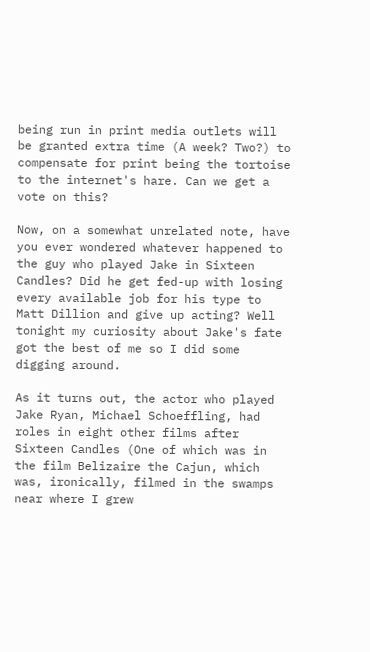being run in print media outlets will be granted extra time (A week? Two?) to compensate for print being the tortoise to the internet's hare. Can we get a vote on this?

Now, on a somewhat unrelated note, have you ever wondered whatever happened to the guy who played Jake in Sixteen Candles? Did he get fed-up with losing every available job for his type to Matt Dillion and give up acting? Well tonight my curiosity about Jake's fate got the best of me so I did some digging around.

As it turns out, the actor who played Jake Ryan, Michael Schoeffling, had roles in eight other films after Sixteen Candles (One of which was in the film Belizaire the Cajun, which was, ironically, filmed in the swamps near where I grew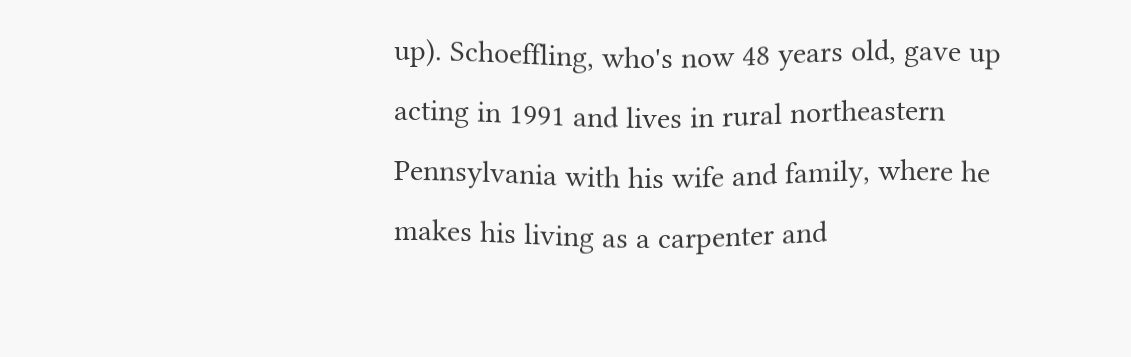up). Schoeffling, who's now 48 years old, gave up acting in 1991 and lives in rural northeastern Pennsylvania with his wife and family, where he makes his living as a carpenter and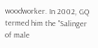woodworker. In 2002, GQ termed him the "Salinger of male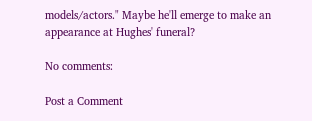models/actors." Maybe he'll emerge to make an appearance at Hughes' funeral?

No comments:

Post a Comment